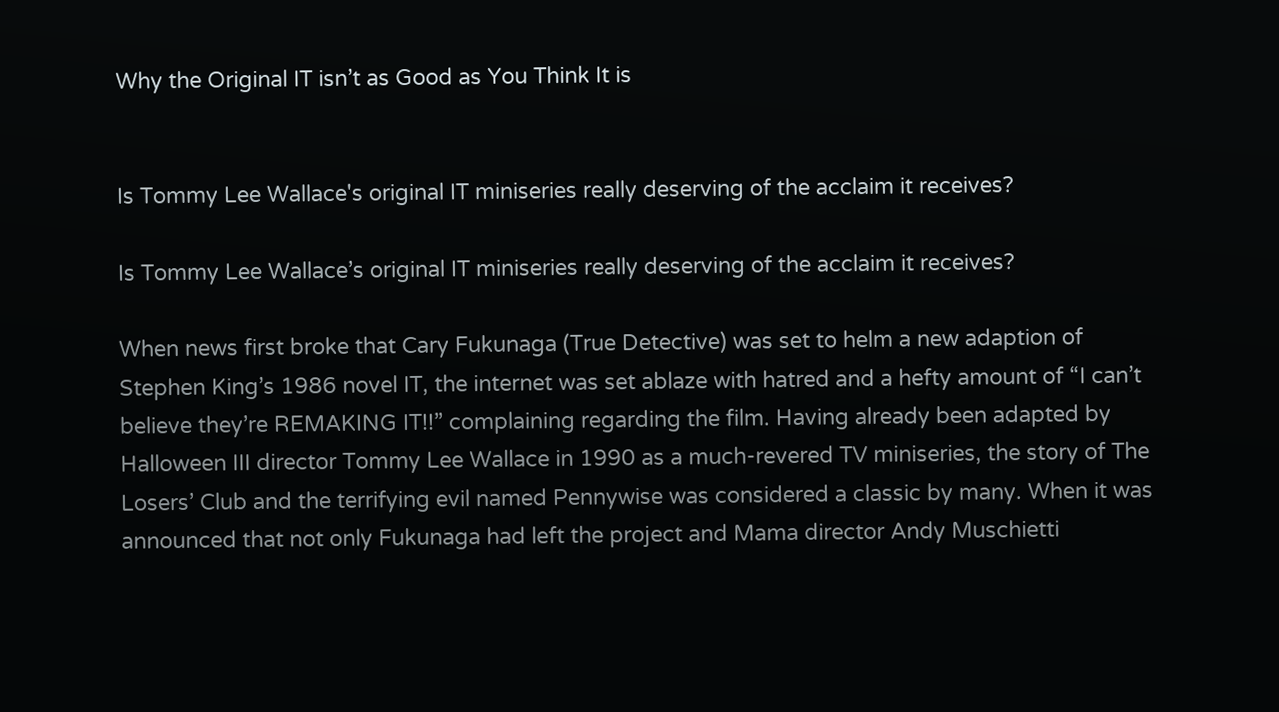Why the Original IT isn’t as Good as You Think It is


Is Tommy Lee Wallace's original IT miniseries really deserving of the acclaim it receives?

Is Tommy Lee Wallace’s original IT miniseries really deserving of the acclaim it receives?

When news first broke that Cary Fukunaga (True Detective) was set to helm a new adaption of Stephen King’s 1986 novel IT, the internet was set ablaze with hatred and a hefty amount of “I can’t believe they’re REMAKING IT!!” complaining regarding the film. Having already been adapted by Halloween III director Tommy Lee Wallace in 1990 as a much-revered TV miniseries, the story of The Losers’ Club and the terrifying evil named Pennywise was considered a classic by many. When it was announced that not only Fukunaga had left the project and Mama director Andy Muschietti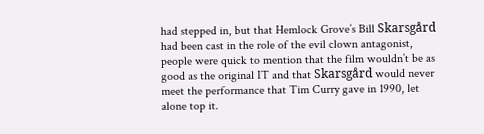had stepped in, but that Hemlock Grove’s Bill Skarsgård had been cast in the role of the evil clown antagonist, people were quick to mention that the film wouldn’t be as good as the original IT and that Skarsgård would never meet the performance that Tim Curry gave in 1990, let alone top it.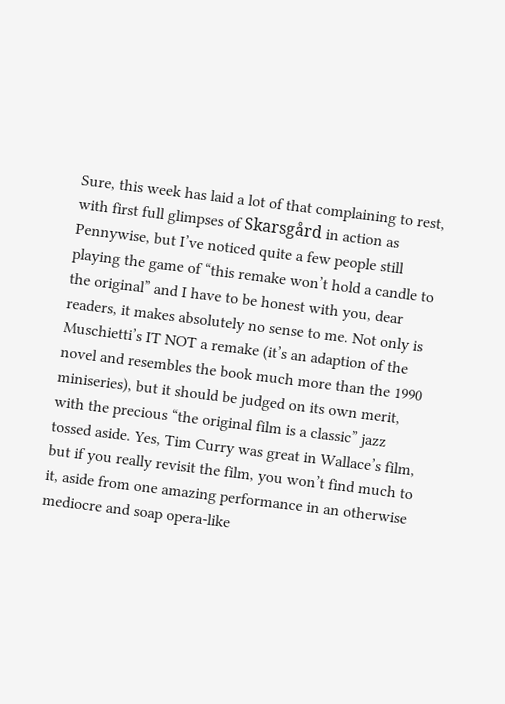Sure, this week has laid a lot of that complaining to rest, with first full glimpses of Skarsgård in action as Pennywise, but I’ve noticed quite a few people still playing the game of “this remake won’t hold a candle to the original” and I have to be honest with you, dear readers, it makes absolutely no sense to me. Not only is Muschietti’s IT NOT a remake (it’s an adaption of the novel and resembles the book much more than the 1990 miniseries), but it should be judged on its own merit, with the precious “the original film is a classic” jazz tossed aside. Yes, Tim Curry was great in Wallace’s film, but if you really revisit the film, you won’t find much to it, aside from one amazing performance in an otherwise mediocre and soap opera-like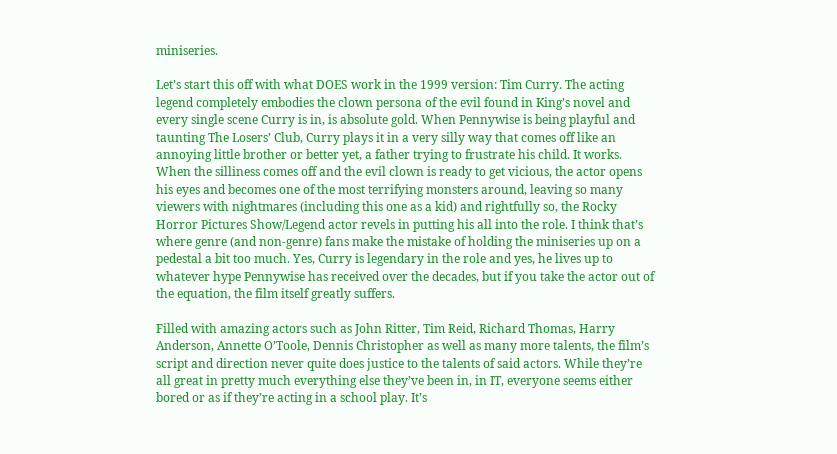miniseries.

Let’s start this off with what DOES work in the 1999 version: Tim Curry. The acting legend completely embodies the clown persona of the evil found in King’s novel and every single scene Curry is in, is absolute gold. When Pennywise is being playful and taunting The Losers’ Club, Curry plays it in a very silly way that comes off like an annoying little brother or better yet, a father trying to frustrate his child. It works. When the silliness comes off and the evil clown is ready to get vicious, the actor opens his eyes and becomes one of the most terrifying monsters around, leaving so many viewers with nightmares (including this one as a kid) and rightfully so, the Rocky Horror Pictures Show/Legend actor revels in putting his all into the role. I think that’s where genre (and non-genre) fans make the mistake of holding the miniseries up on a pedestal a bit too much. Yes, Curry is legendary in the role and yes, he lives up to whatever hype Pennywise has received over the decades, but if you take the actor out of the equation, the film itself greatly suffers.

Filled with amazing actors such as John Ritter, Tim Reid, Richard Thomas, Harry Anderson, Annette O’Toole, Dennis Christopher as well as many more talents, the film’s script and direction never quite does justice to the talents of said actors. While they’re all great in pretty much everything else they’ve been in, in IT, everyone seems either bored or as if they’re acting in a school play. It’s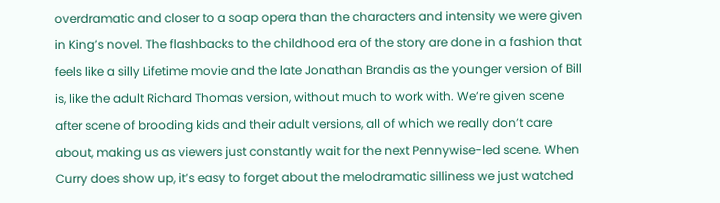overdramatic and closer to a soap opera than the characters and intensity we were given in King’s novel. The flashbacks to the childhood era of the story are done in a fashion that feels like a silly Lifetime movie and the late Jonathan Brandis as the younger version of Bill is, like the adult Richard Thomas version, without much to work with. We’re given scene after scene of brooding kids and their adult versions, all of which we really don’t care about, making us as viewers just constantly wait for the next Pennywise-led scene. When Curry does show up, it’s easy to forget about the melodramatic silliness we just watched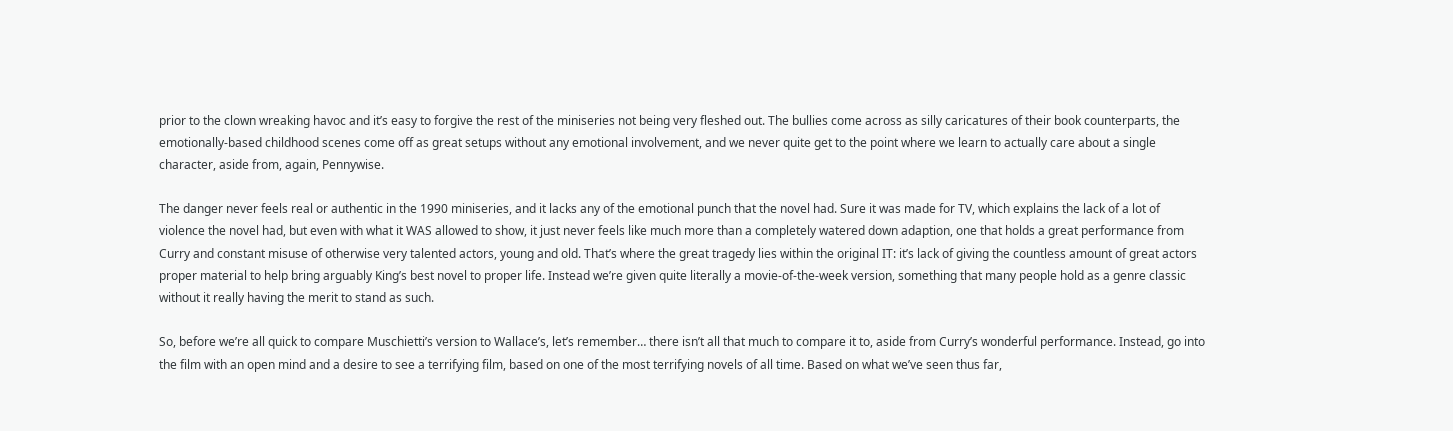prior to the clown wreaking havoc and it’s easy to forgive the rest of the miniseries not being very fleshed out. The bullies come across as silly caricatures of their book counterparts, the emotionally-based childhood scenes come off as great setups without any emotional involvement, and we never quite get to the point where we learn to actually care about a single character, aside from, again, Pennywise.

The danger never feels real or authentic in the 1990 miniseries, and it lacks any of the emotional punch that the novel had. Sure it was made for TV, which explains the lack of a lot of violence the novel had, but even with what it WAS allowed to show, it just never feels like much more than a completely watered down adaption, one that holds a great performance from Curry and constant misuse of otherwise very talented actors, young and old. That’s where the great tragedy lies within the original IT: it’s lack of giving the countless amount of great actors proper material to help bring arguably King’s best novel to proper life. Instead we’re given quite literally a movie-of-the-week version, something that many people hold as a genre classic without it really having the merit to stand as such.

So, before we’re all quick to compare Muschietti’s version to Wallace’s, let’s remember… there isn’t all that much to compare it to, aside from Curry’s wonderful performance. Instead, go into the film with an open mind and a desire to see a terrifying film, based on one of the most terrifying novels of all time. Based on what we’ve seen thus far,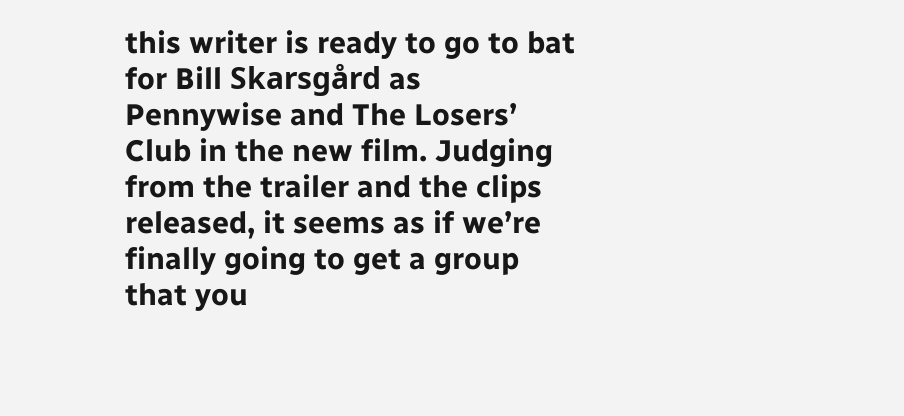this writer is ready to go to bat for Bill Skarsgård as Pennywise and The Losers’ Club in the new film. Judging from the trailer and the clips released, it seems as if we’re finally going to get a group that you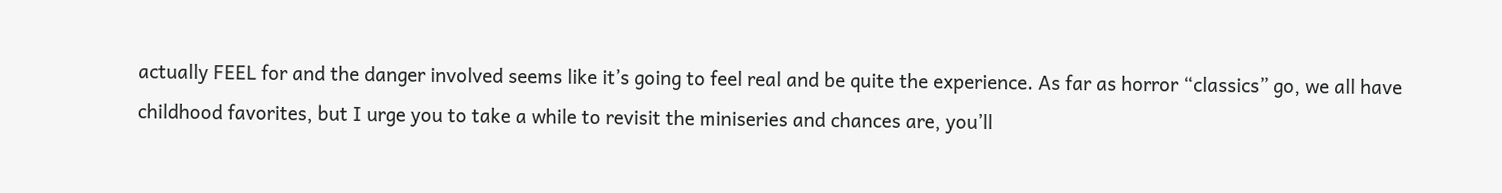actually FEEL for and the danger involved seems like it’s going to feel real and be quite the experience. As far as horror “classics” go, we all have childhood favorites, but I urge you to take a while to revisit the miniseries and chances are, you’ll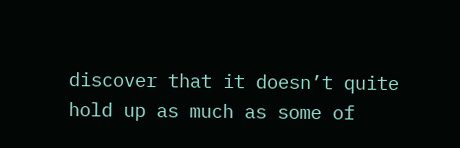discover that it doesn’t quite hold up as much as some of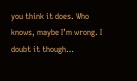you think it does. Who knows, maybe I’m wrong. I doubt it though…